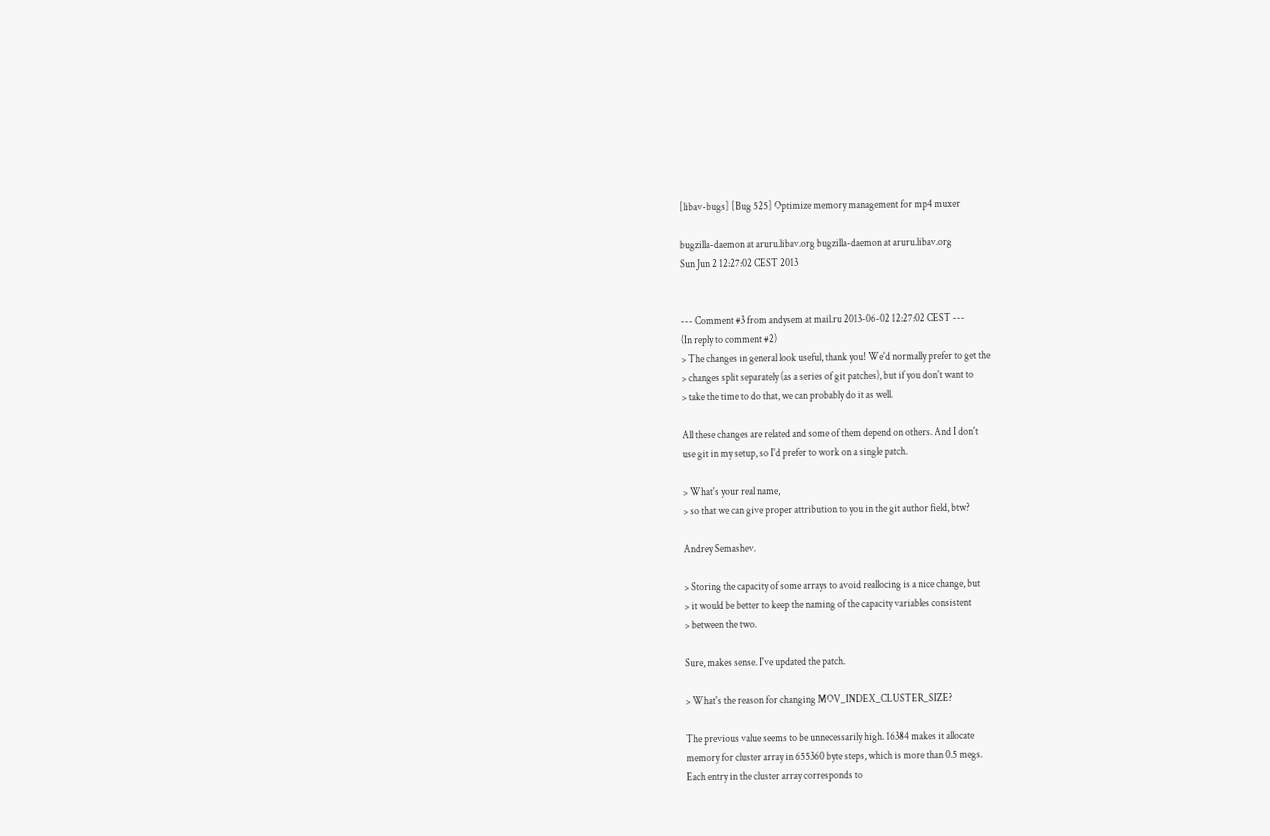[libav-bugs] [Bug 525] Optimize memory management for mp4 muxer

bugzilla-daemon at aruru.libav.org bugzilla-daemon at aruru.libav.org
Sun Jun 2 12:27:02 CEST 2013


--- Comment #3 from andysem at mail.ru 2013-06-02 12:27:02 CEST ---
(In reply to comment #2)
> The changes in general look useful, thank you! We'd normally prefer to get the
> changes split separately (as a series of git patches), but if you don't want to
> take the time to do that, we can probably do it as well.

All these changes are related and some of them depend on others. And I don't
use git in my setup, so I'd prefer to work on a single patch.

> What's your real name,
> so that we can give proper attribution to you in the git author field, btw?

Andrey Semashev.

> Storing the capacity of some arrays to avoid reallocing is a nice change, but
> it would be better to keep the naming of the capacity variables consistent
> between the two.

Sure, makes sense. I've updated the patch.

> What's the reason for changing MOV_INDEX_CLUSTER_SIZE?

The previous value seems to be unnecessarily high. 16384 makes it allocate
memory for cluster array in 655360 byte steps, which is more than 0.5 megs.
Each entry in the cluster array corresponds to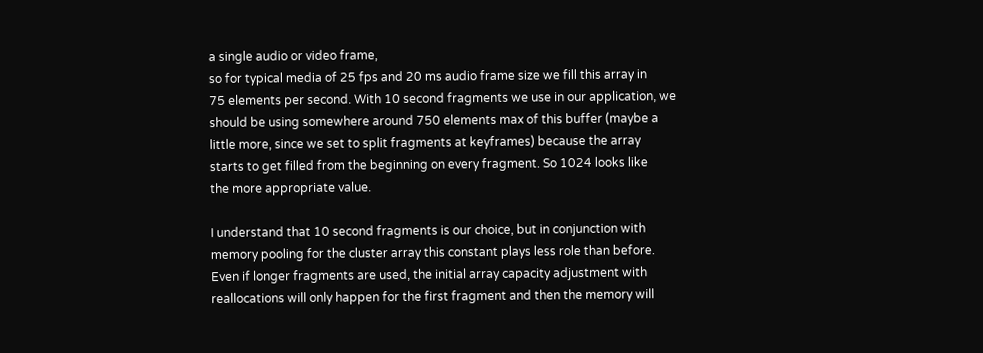a single audio or video frame,
so for typical media of 25 fps and 20 ms audio frame size we fill this array in
75 elements per second. With 10 second fragments we use in our application, we
should be using somewhere around 750 elements max of this buffer (maybe a
little more, since we set to split fragments at keyframes) because the array
starts to get filled from the beginning on every fragment. So 1024 looks like
the more appropriate value.

I understand that 10 second fragments is our choice, but in conjunction with
memory pooling for the cluster array this constant plays less role than before.
Even if longer fragments are used, the initial array capacity adjustment with
reallocations will only happen for the first fragment and then the memory will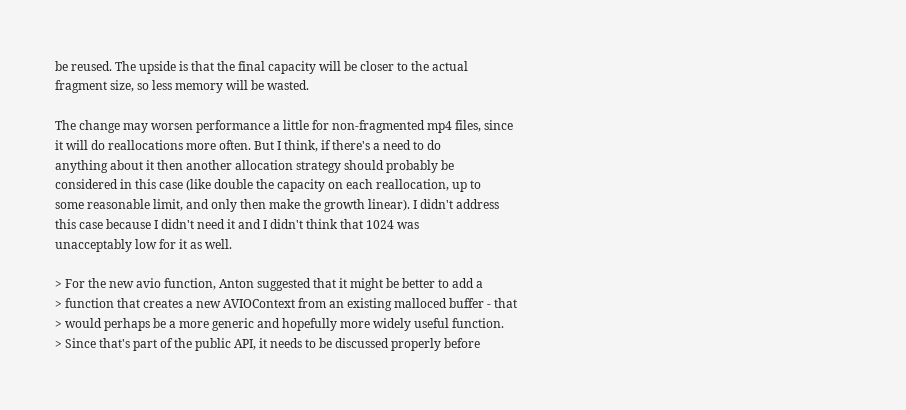be reused. The upside is that the final capacity will be closer to the actual
fragment size, so less memory will be wasted.

The change may worsen performance a little for non-fragmented mp4 files, since
it will do reallocations more often. But I think, if there's a need to do
anything about it then another allocation strategy should probably be
considered in this case (like double the capacity on each reallocation, up to
some reasonable limit, and only then make the growth linear). I didn't address
this case because I didn't need it and I didn't think that 1024 was
unacceptably low for it as well.

> For the new avio function, Anton suggested that it might be better to add a
> function that creates a new AVIOContext from an existing malloced buffer - that
> would perhaps be a more generic and hopefully more widely useful function.
> Since that's part of the public API, it needs to be discussed properly before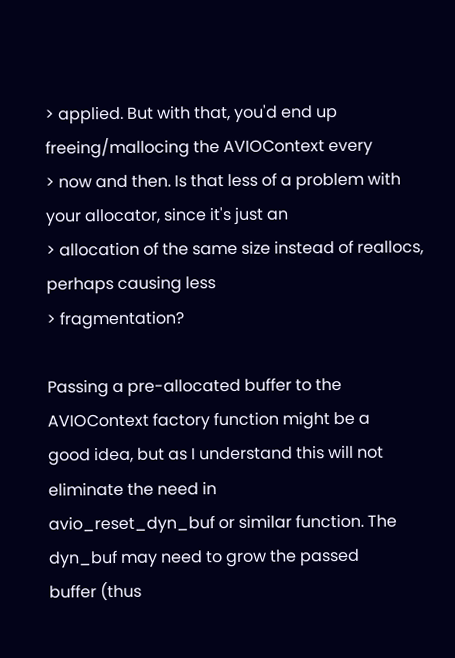> applied. But with that, you'd end up freeing/mallocing the AVIOContext every
> now and then. Is that less of a problem with your allocator, since it's just an
> allocation of the same size instead of reallocs, perhaps causing less
> fragmentation?

Passing a pre-allocated buffer to the AVIOContext factory function might be a
good idea, but as I understand this will not eliminate the need in
avio_reset_dyn_buf or similar function. The dyn_buf may need to grow the passed
buffer (thus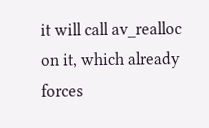it will call av_realloc on it, which already forces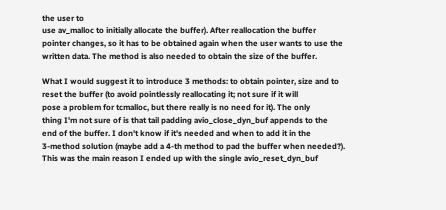the user to
use av_malloc to initially allocate the buffer). After reallocation the buffer
pointer changes, so it has to be obtained again when the user wants to use the
written data. The method is also needed to obtain the size of the buffer.

What I would suggest it to introduce 3 methods: to obtain pointer, size and to
reset the buffer (to avoid pointlessly reallocating it; not sure if it will
pose a problem for tcmalloc, but there really is no need for it). The only
thing I'm not sure of is that tail padding avio_close_dyn_buf appends to the
end of the buffer. I don't know if it's needed and when to add it in the
3-method solution (maybe add a 4-th method to pad the buffer when needed?).
This was the main reason I ended up with the single avio_reset_dyn_buf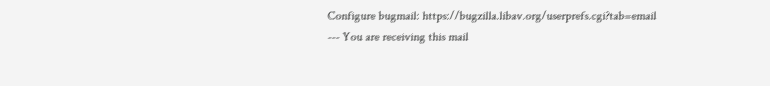Configure bugmail: https://bugzilla.libav.org/userprefs.cgi?tab=email
--- You are receiving this mail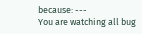because: ---
You are watching all bug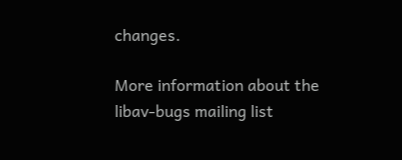changes.

More information about the libav-bugs mailing list